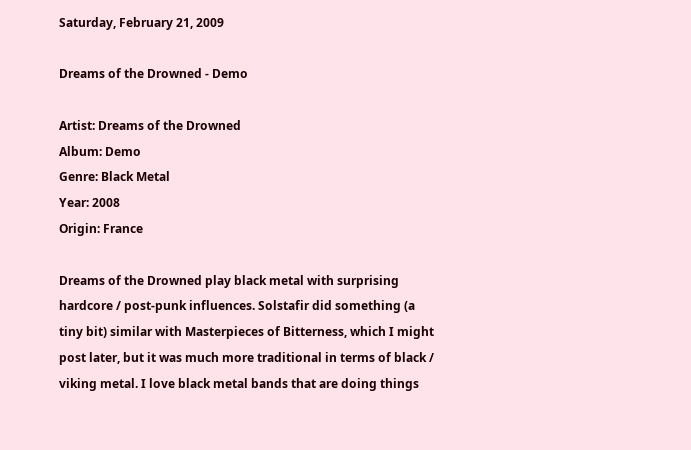Saturday, February 21, 2009

Dreams of the Drowned - Demo

Artist: Dreams of the Drowned
Album: Demo
Genre: Black Metal
Year: 2008
Origin: France

Dreams of the Drowned play black metal with surprising hardcore / post-punk influences. Solstafir did something (a tiny bit) similar with Masterpieces of Bitterness, which I might post later, but it was much more traditional in terms of black / viking metal. I love black metal bands that are doing things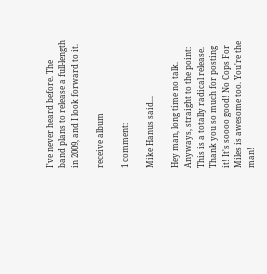I've never heard before. The band plans to release a full-length in 2009, and I look forward to it.

receive album

1 comment:

Mike Hanus said...

Hey man, long time no talk. Anyways, straight to the point: This is a totally radical release. Thank you so much for posting it! It's soooo good! No Cops For Miles is awesome too. You're the man!